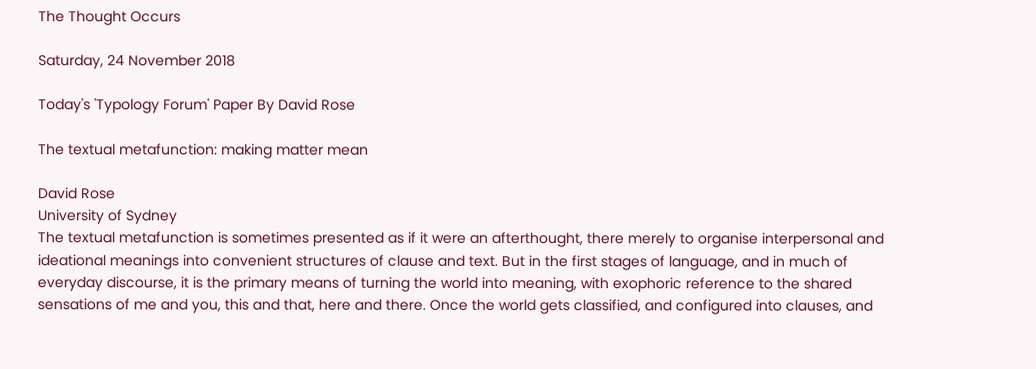The Thought Occurs

Saturday, 24 November 2018

Today's 'Typology Forum' Paper By David Rose

The textual metafunction: making matter mean

David Rose
University of Sydney
The textual metafunction is sometimes presented as if it were an afterthought, there merely to organise interpersonal and ideational meanings into convenient structures of clause and text. But in the first stages of language, and in much of everyday discourse, it is the primary means of turning the world into meaning, with exophoric reference to the shared sensations of me and you, this and that, here and there. Once the world gets classified, and configured into clauses, and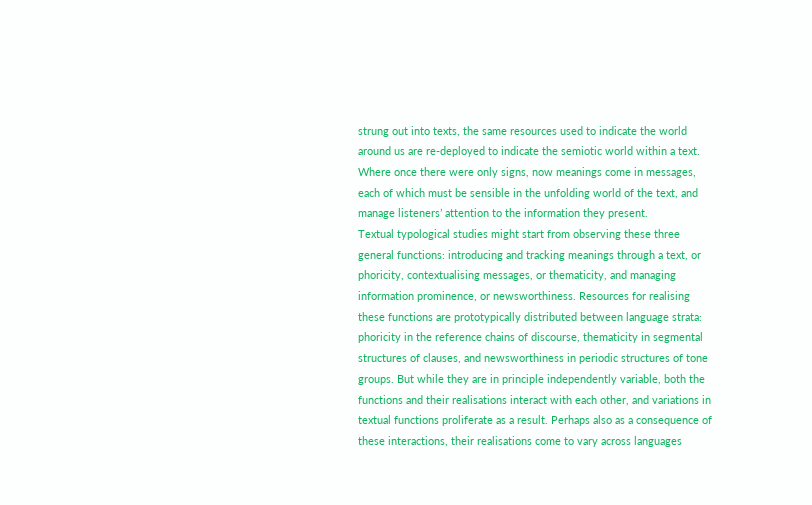strung out into texts, the same resources used to indicate the world around us are re-deployed to indicate the semiotic world within a text. Where once there were only signs, now meanings come in messages, each of which must be sensible in the unfolding world of the text, and manage listeners’ attention to the information they present.
Textual typological studies might start from observing these three general functions: introducing and tracking meanings through a text, or phoricity, contextualising messages, or thematicity, and managing information prominence, or newsworthiness. Resources for realising these functions are prototypically distributed between language strata: phoricity in the reference chains of discourse, thematicity in segmental structures of clauses, and newsworthiness in periodic structures of tone groups. But while they are in principle independently variable, both the functions and their realisations interact with each other, and variations in textual functions proliferate as a result. Perhaps also as a consequence of these interactions, their realisations come to vary across languages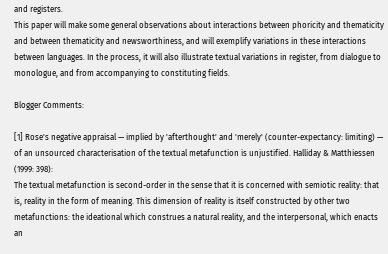and registers.
This paper will make some general observations about interactions between phoricity and thematicity and between thematicity and newsworthiness, and will exemplify variations in these interactions between languages. In the process, it will also illustrate textual variations in register, from dialogue to monologue, and from accompanying to constituting fields.

Blogger Comments:

[1] Rose's negative appraisal — implied by 'afterthought' and 'merely' (counter-expectancy: limiting) — of an unsourced characterisation of the textual metafunction is unjustified. Halliday & Matthiessen (1999: 398):
The textual metafunction is second-order in the sense that it is concerned with semiotic reality: that is, reality in the form of meaning. This dimension of reality is itself constructed by other two metafunctions: the ideational which construes a natural reality, and the interpersonal, which enacts an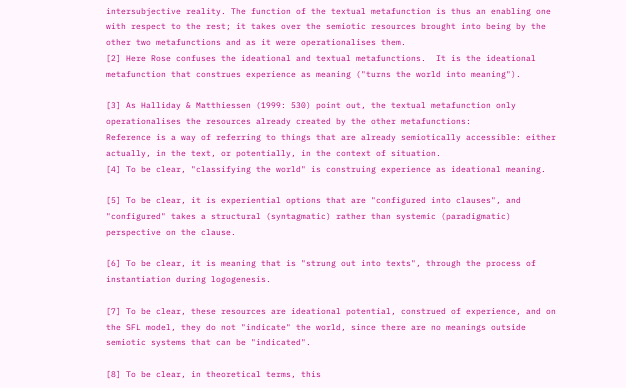intersubjective reality. The function of the textual metafunction is thus an enabling one with respect to the rest; it takes over the semiotic resources brought into being by the other two metafunctions and as it were operationalises them.
[2] Here Rose confuses the ideational and textual metafunctions.  It is the ideational metafunction that construes experience as meaning ("turns the world into meaning").

[3] As Halliday & Matthiessen (1999: 530) point out, the textual metafunction only operationalises the resources already created by the other metafunctions:
Reference is a way of referring to things that are already semiotically accessible: either actually, in the text, or potentially, in the context of situation.
[4] To be clear, "classifying the world" is construing experience as ideational meaning.

[5] To be clear, it is experiential options that are "configured into clauses", and "configured" takes a structural (syntagmatic) rather than systemic (paradigmatic) perspective on the clause.

[6] To be clear, it is meaning that is "strung out into texts", through the process of instantiation during logogenesis.

[7] To be clear, these resources are ideational potential, construed of experience, and on the SFL model, they do not "indicate" the world, since there are no meanings outside semiotic systems that can be "indicated".

[8] To be clear, in theoretical terms, this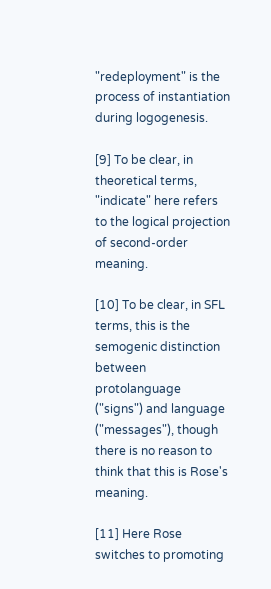"redeployment" is the process of instantiation during logogenesis.

[9] To be clear, in theoretical terms, "indicate" here refers to the logical projection of second-order meaning.

[10] To be clear, in SFL terms, this is the semogenic distinction between protolanguage ("signs") and language ("messages"), though there is no reason to think that this is Rose's meaning.

[11] Here Rose switches to promoting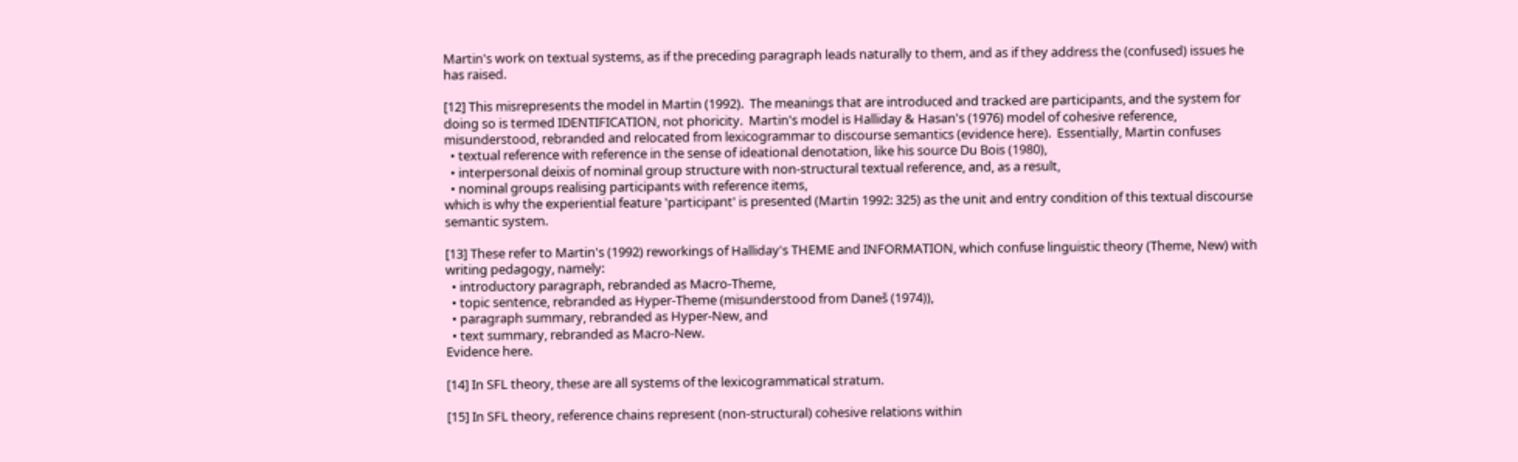Martin's work on textual systems, as if the preceding paragraph leads naturally to them, and as if they address the (confused) issues he has raised.

[12] This misrepresents the model in Martin (1992).  The meanings that are introduced and tracked are participants, and the system for doing so is termed IDENTIFICATION, not phoricity.  Martin's model is Halliday & Hasan's (1976) model of cohesive reference, misunderstood, rebranded and relocated from lexicogrammar to discourse semantics (evidence here).  Essentially, Martin confuses
  • textual reference with reference in the sense of ideational denotation, like his source Du Bois (1980),
  • interpersonal deixis of nominal group structure with non-structural textual reference, and, as a result,
  • nominal groups realising participants with reference items,
which is why the experiential feature 'participant' is presented (Martin 1992: 325) as the unit and entry condition of this textual discourse semantic system.

[13] These refer to Martin's (1992) reworkings of Halliday's THEME and INFORMATION, which confuse linguistic theory (Theme, New) with writing pedagogy, namely:
  • introductory paragraph, rebranded as Macro-Theme,
  • topic sentence, rebranded as Hyper-Theme (misunderstood from Daneš (1974)),
  • paragraph summary, rebranded as Hyper-New, and
  • text summary, rebranded as Macro-New.
Evidence here.

[14] In SFL theory, these are all systems of the lexicogrammatical stratum.

[15] In SFL theory, reference chains represent (non-structural) cohesive relations within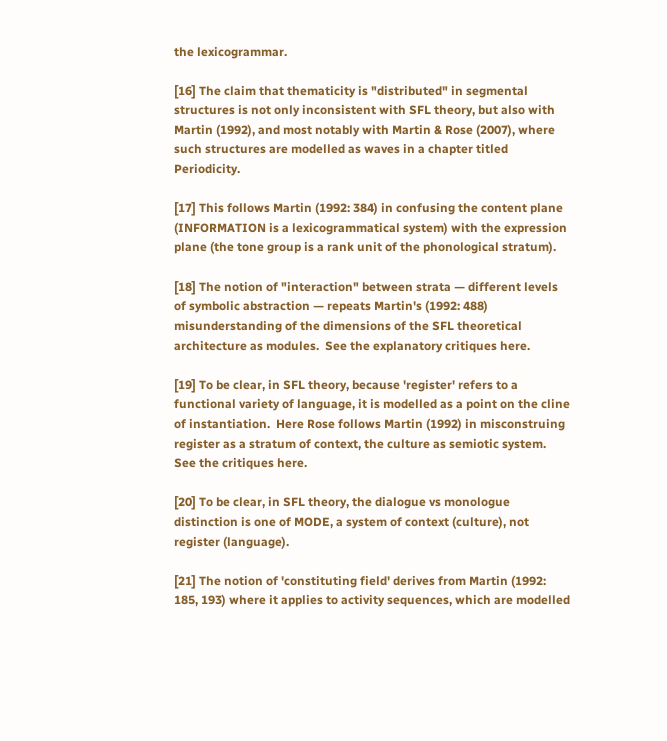the lexicogrammar.

[16] The claim that thematicity is "distributed" in segmental structures is not only inconsistent with SFL theory, but also with Martin (1992), and most notably with Martin & Rose (2007), where such structures are modelled as waves in a chapter titled Periodicity.

[17] This follows Martin (1992: 384) in confusing the content plane (INFORMATION is a lexicogrammatical system) with the expression plane (the tone group is a rank unit of the phonological stratum).

[18] The notion of "interaction" between strata — different levels of symbolic abstraction — repeats Martin's (1992: 488) misunderstanding of the dimensions of the SFL theoretical architecture as modules.  See the explanatory critiques here.

[19] To be clear, in SFL theory, because 'register' refers to a functional variety of language, it is modelled as a point on the cline of instantiation.  Here Rose follows Martin (1992) in misconstruing register as a stratum of context, the culture as semiotic system.  See the critiques here.

[20] To be clear, in SFL theory, the dialogue vs monologue distinction is one of MODE, a system of context (culture), not register (language).

[21] The notion of 'constituting field' derives from Martin (1992: 185, 193) where it applies to activity sequences, which are modelled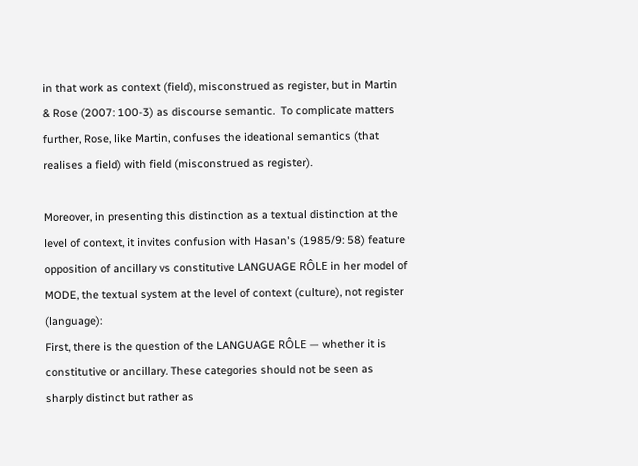in that work as context (field), misconstrued as register, but in Martin & Rose (2007: 100-3) as discourse semantic.  To complicate matters further, Rose, like Martin, confuses the ideational semantics (that realises a field) with field (misconstrued as register).

Moreover, in presenting this distinction as a textual distinction at the level of context, it invites confusion with Hasan's (1985/9: 58) feature opposition of ancillary vs constitutive LANGUAGE RÔLE in her model of MODE, the textual system at the level of context (culture), not register (language):
First, there is the question of the LANGUAGE RÔLE — whether it is constitutive or ancillary. These categories should not be seen as sharply distinct but rather as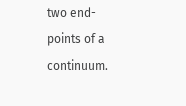two end-points of a continuum.